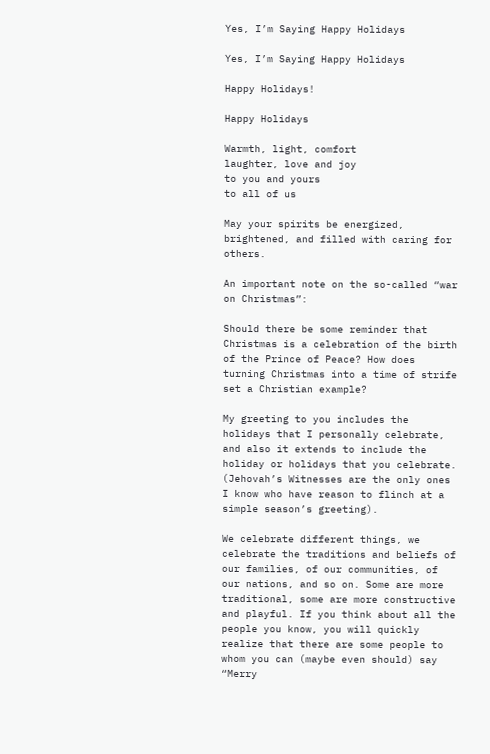Yes, I’m Saying Happy Holidays

Yes, I’m Saying Happy Holidays

Happy Holidays!

Happy Holidays

Warmth, light, comfort
laughter, love and joy
to you and yours
to all of us

May your spirits be energized, brightened, and filled with caring for others.

An important note on the so-called “war on Christmas”:

Should there be some reminder that Christmas is a celebration of the birth of the Prince of Peace? How does turning Christmas into a time of strife set a Christian example?

My greeting to you includes the holidays that I personally celebrate, and also it extends to include the holiday or holidays that you celebrate. (Jehovah’s Witnesses are the only ones I know who have reason to flinch at a simple season’s greeting).

We celebrate different things, we celebrate the traditions and beliefs of our families, of our communities, of our nations, and so on. Some are more traditional, some are more constructive and playful. If you think about all the people you know, you will quickly realize that there are some people to whom you can (maybe even should) say “Merry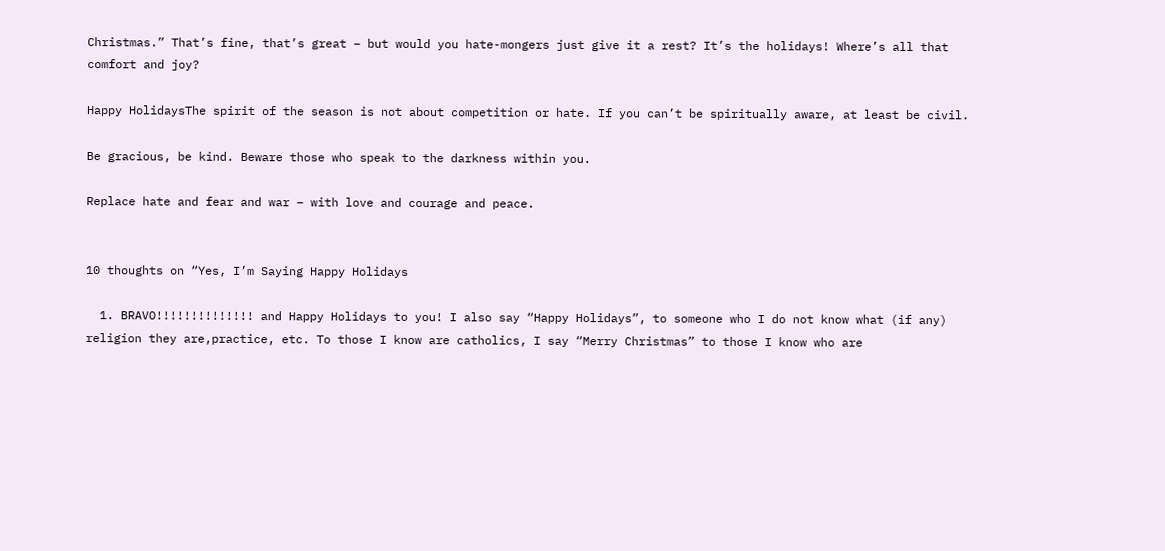Christmas.” That’s fine, that’s great – but would you hate-mongers just give it a rest? It’s the holidays! Where’s all that comfort and joy?

Happy HolidaysThe spirit of the season is not about competition or hate. If you can’t be spiritually aware, at least be civil.

Be gracious, be kind. Beware those who speak to the darkness within you.

Replace hate and fear and war – with love and courage and peace.


10 thoughts on “Yes, I’m Saying Happy Holidays

  1. BRAVO!!!!!!!!!!!!!! and Happy Holidays to you! I also say “Happy Holidays”, to someone who I do not know what (if any) religion they are,practice, etc. To those I know are catholics, I say “Merry Christmas” to those I know who are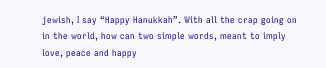jewish, I say “Happy Hanukkah”. With all the crap going on in the world, how can two simple words, meant to imply love, peace and happy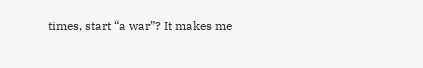times, start “a war”? It makes me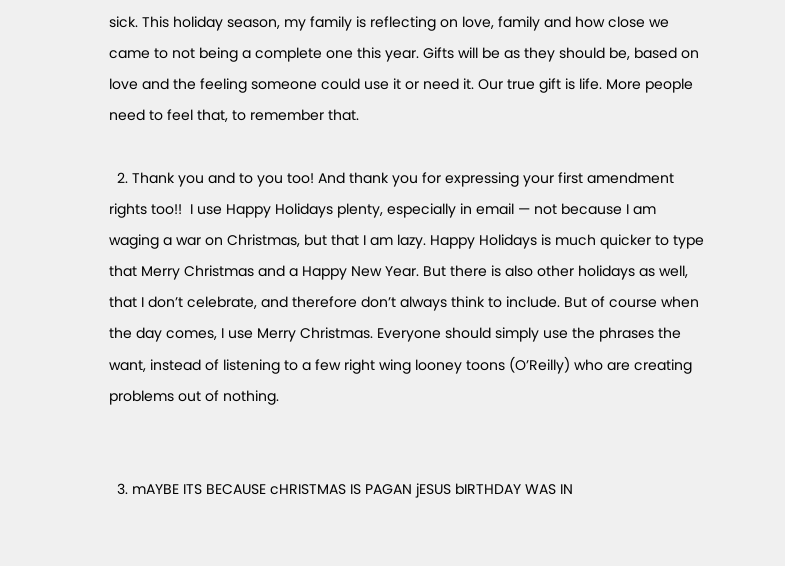sick. This holiday season, my family is reflecting on love, family and how close we came to not being a complete one this year. Gifts will be as they should be, based on love and the feeling someone could use it or need it. Our true gift is life. More people need to feel that, to remember that.

  2. Thank you and to you too! And thank you for expressing your first amendment rights too!!  I use Happy Holidays plenty, especially in email — not because I am waging a war on Christmas, but that I am lazy. Happy Holidays is much quicker to type that Merry Christmas and a Happy New Year. But there is also other holidays as well, that I don’t celebrate, and therefore don’t always think to include. But of course when the day comes, I use Merry Christmas. Everyone should simply use the phrases the want, instead of listening to a few right wing looney toons (O’Reilly) who are creating problems out of nothing.


  3. mAYBE ITS BECAUSE cHRISTMAS IS PAGAN jESUS bIRTHDAY WAS IN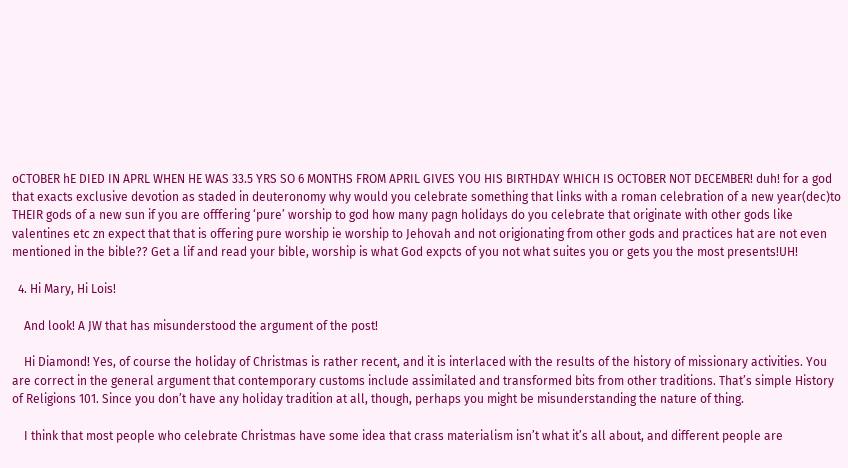oCTOBER hE DIED IN APRL WHEN HE WAS 33.5 YRS SO 6 MONTHS FROM APRIL GIVES YOU HIS BIRTHDAY WHICH IS OCTOBER NOT DECEMBER! duh! for a god that exacts exclusive devotion as staded in deuteronomy why would you celebrate something that links with a roman celebration of a new year(dec)to THEIR gods of a new sun if you are offfering ‘pure’ worship to god how many pagn holidays do you celebrate that originate with other gods like valentines etc zn expect that that is offering pure worship ie worship to Jehovah and not origionating from other gods and practices hat are not even mentioned in the bible?? Get a lif and read your bible, worship is what God expcts of you not what suites you or gets you the most presents!UH!

  4. Hi Mary, Hi Lois!

    And look! A JW that has misunderstood the argument of the post!

    Hi Diamond! Yes, of course the holiday of Christmas is rather recent, and it is interlaced with the results of the history of missionary activities. You are correct in the general argument that contemporary customs include assimilated and transformed bits from other traditions. That’s simple History of Religions 101. Since you don’t have any holiday tradition at all, though, perhaps you might be misunderstanding the nature of thing.

    I think that most people who celebrate Christmas have some idea that crass materialism isn’t what it’s all about, and different people are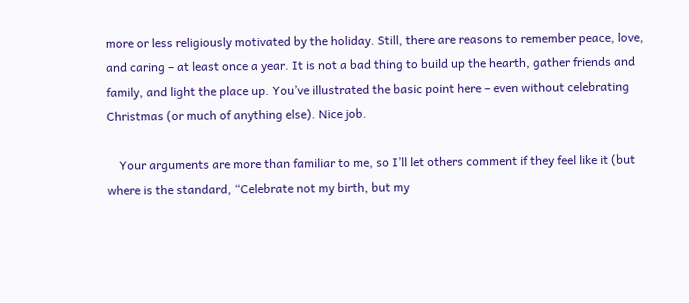more or less religiously motivated by the holiday. Still, there are reasons to remember peace, love, and caring – at least once a year. It is not a bad thing to build up the hearth, gather friends and family, and light the place up. You’ve illustrated the basic point here – even without celebrating Christmas (or much of anything else). Nice job.

    Your arguments are more than familiar to me, so I’ll let others comment if they feel like it (but where is the standard, “Celebrate not my birth, but my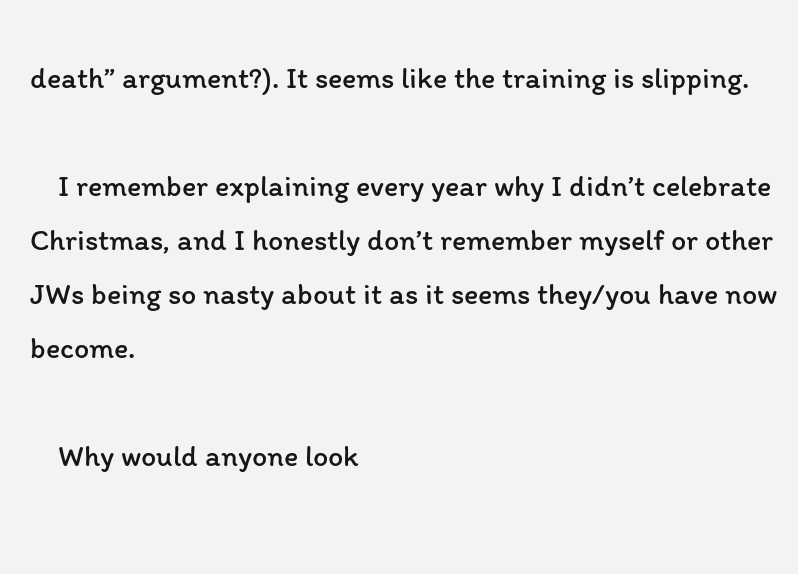death” argument?). It seems like the training is slipping.

    I remember explaining every year why I didn’t celebrate Christmas, and I honestly don’t remember myself or other JWs being so nasty about it as it seems they/you have now become.

    Why would anyone look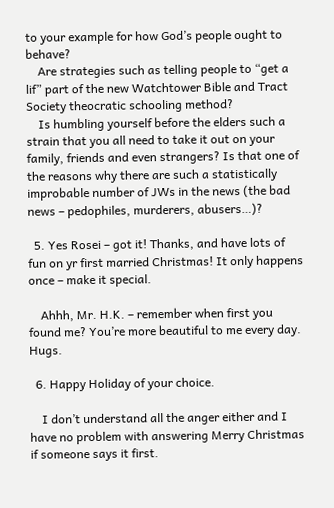to your example for how God’s people ought to behave?
    Are strategies such as telling people to “get a lif” part of the new Watchtower Bible and Tract Society theocratic schooling method?
    Is humbling yourself before the elders such a strain that you all need to take it out on your family, friends and even strangers? Is that one of the reasons why there are such a statistically improbable number of JWs in the news (the bad news – pedophiles, murderers, abusers…)?

  5. Yes Rosei – got it! Thanks, and have lots of fun on yr first married Christmas! It only happens once – make it special.

    Ahhh, Mr. H.K. – remember when first you found me? You’re more beautiful to me every day. Hugs.

  6. Happy Holiday of your choice.

    I don’t understand all the anger either and I have no problem with answering Merry Christmas if someone says it first.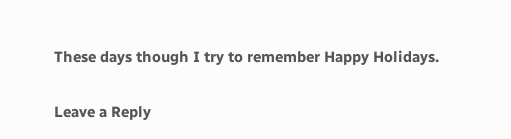These days though I try to remember Happy Holidays.

Leave a Reply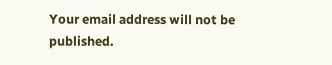Your email address will not be published.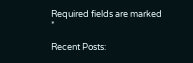Required fields are marked *

Recent Posts: